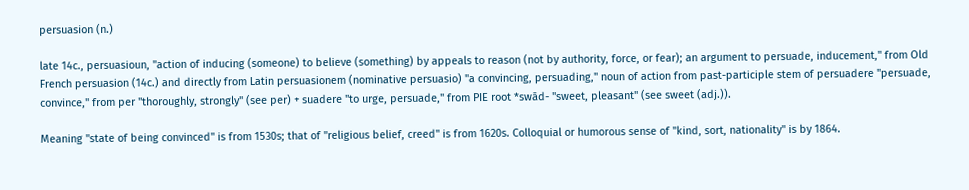persuasion (n.)

late 14c., persuasioun, "action of inducing (someone) to believe (something) by appeals to reason (not by authority, force, or fear); an argument to persuade, inducement," from Old French persuasion (14c.) and directly from Latin persuasionem (nominative persuasio) "a convincing, persuading," noun of action from past-participle stem of persuadere "persuade, convince," from per "thoroughly, strongly" (see per) + suadere "to urge, persuade," from PIE root *swād- "sweet, pleasant" (see sweet (adj.)).

Meaning "state of being convinced" is from 1530s; that of "religious belief, creed" is from 1620s. Colloquial or humorous sense of "kind, sort, nationality" is by 1864.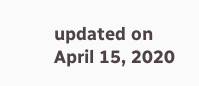updated on April 15, 2020